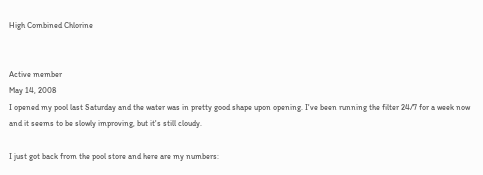High Combined Chlorine


Active member
May 14, 2008
I opened my pool last Saturday and the water was in pretty good shape upon opening. I've been running the filter 24/7 for a week now and it seems to be slowly improving, but it's still cloudy.

I just got back from the pool store and here are my numbers: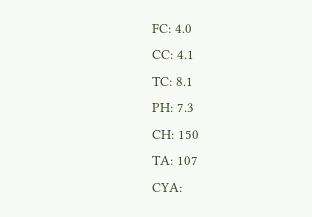FC: 4.0
CC: 4.1
TC: 8.1
PH: 7.3
CH: 150
TA: 107
CYA: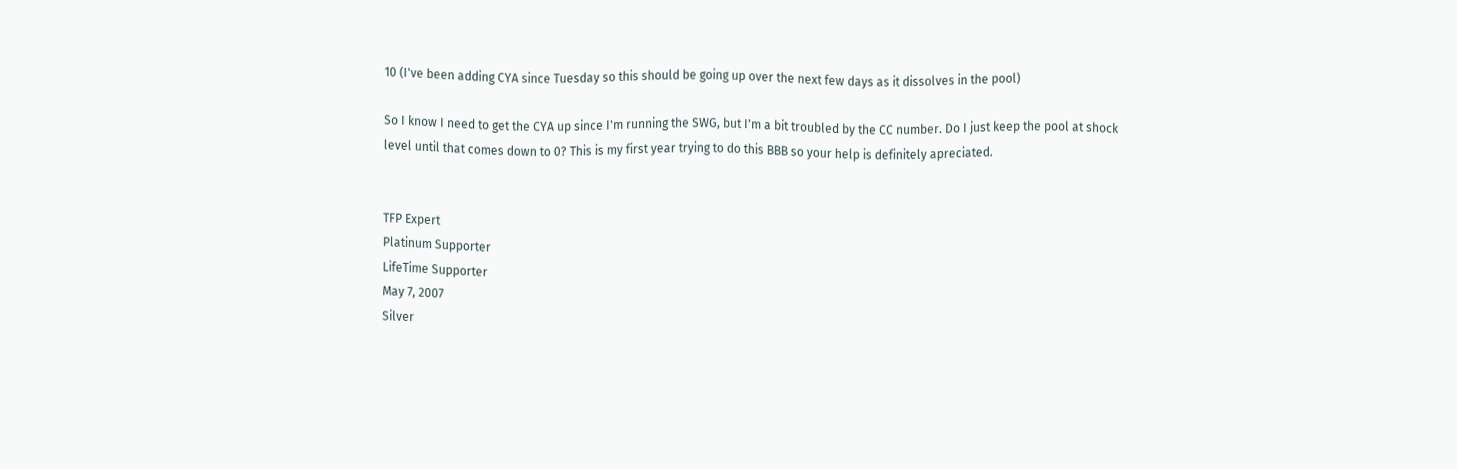10 (I've been adding CYA since Tuesday so this should be going up over the next few days as it dissolves in the pool)

So I know I need to get the CYA up since I'm running the SWG, but I'm a bit troubled by the CC number. Do I just keep the pool at shock level until that comes down to 0? This is my first year trying to do this BBB so your help is definitely apreciated.


TFP Expert
Platinum Supporter
LifeTime Supporter
May 7, 2007
Silver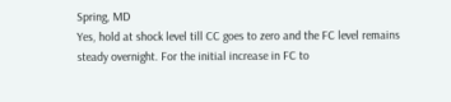Spring, MD
Yes, hold at shock level till CC goes to zero and the FC level remains steady overnight. For the initial increase in FC to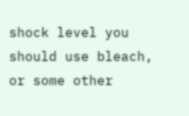shock level you should use bleach, or some other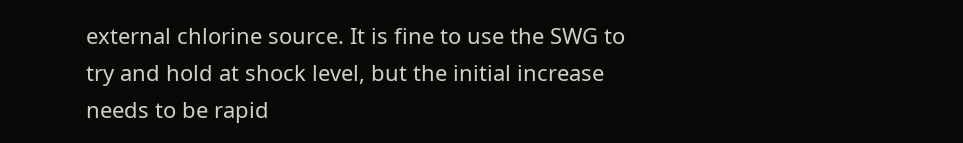external chlorine source. It is fine to use the SWG to try and hold at shock level, but the initial increase needs to be rapid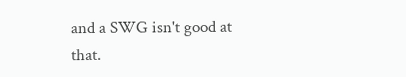and a SWG isn't good at that.